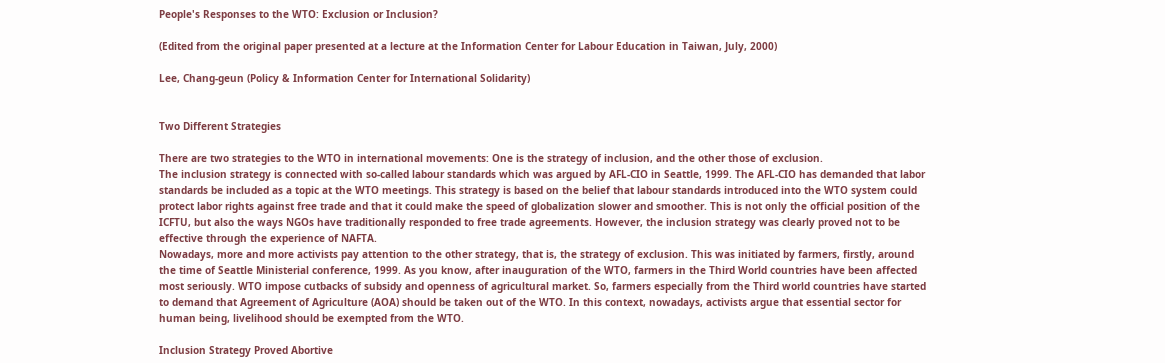People's Responses to the WTO: Exclusion or Inclusion?

(Edited from the original paper presented at a lecture at the Information Center for Labour Education in Taiwan, July, 2000)

Lee, Chang-geun (Policy & Information Center for International Solidarity)


Two Different Strategies

There are two strategies to the WTO in international movements: One is the strategy of inclusion, and the other those of exclusion.
The inclusion strategy is connected with so-called labour standards which was argued by AFL-CIO in Seattle, 1999. The AFL-CIO has demanded that labor standards be included as a topic at the WTO meetings. This strategy is based on the belief that labour standards introduced into the WTO system could protect labor rights against free trade and that it could make the speed of globalization slower and smoother. This is not only the official position of the ICFTU, but also the ways NGOs have traditionally responded to free trade agreements. However, the inclusion strategy was clearly proved not to be effective through the experience of NAFTA.
Nowadays, more and more activists pay attention to the other strategy, that is, the strategy of exclusion. This was initiated by farmers, firstly, around the time of Seattle Ministerial conference, 1999. As you know, after inauguration of the WTO, farmers in the Third World countries have been affected most seriously. WTO impose cutbacks of subsidy and openness of agricultural market. So, farmers especially from the Third world countries have started to demand that Agreement of Agriculture (AOA) should be taken out of the WTO. In this context, nowadays, activists argue that essential sector for human being, livelihood should be exempted from the WTO.

Inclusion Strategy Proved Abortive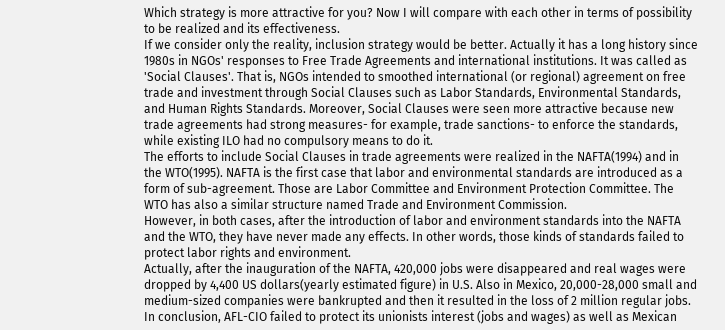Which strategy is more attractive for you? Now I will compare with each other in terms of possibility to be realized and its effectiveness.
If we consider only the reality, inclusion strategy would be better. Actually it has a long history since 1980s in NGOs' responses to Free Trade Agreements and international institutions. It was called as 'Social Clauses'. That is, NGOs intended to smoothed international (or regional) agreement on free trade and investment through Social Clauses such as Labor Standards, Environmental Standards, and Human Rights Standards. Moreover, Social Clauses were seen more attractive because new trade agreements had strong measures- for example, trade sanctions- to enforce the standards, while existing ILO had no compulsory means to do it.
The efforts to include Social Clauses in trade agreements were realized in the NAFTA(1994) and in the WTO(1995). NAFTA is the first case that labor and environmental standards are introduced as a form of sub-agreement. Those are Labor Committee and Environment Protection Committee. The WTO has also a similar structure named Trade and Environment Commission.
However, in both cases, after the introduction of labor and environment standards into the NAFTA and the WTO, they have never made any effects. In other words, those kinds of standards failed to protect labor rights and environment.
Actually, after the inauguration of the NAFTA, 420,000 jobs were disappeared and real wages were dropped by 4,400 US dollars(yearly estimated figure) in U.S. Also in Mexico, 20,000-28,000 small and medium-sized companies were bankrupted and then it resulted in the loss of 2 million regular jobs. In conclusion, AFL-CIO failed to protect its unionists interest (jobs and wages) as well as Mexican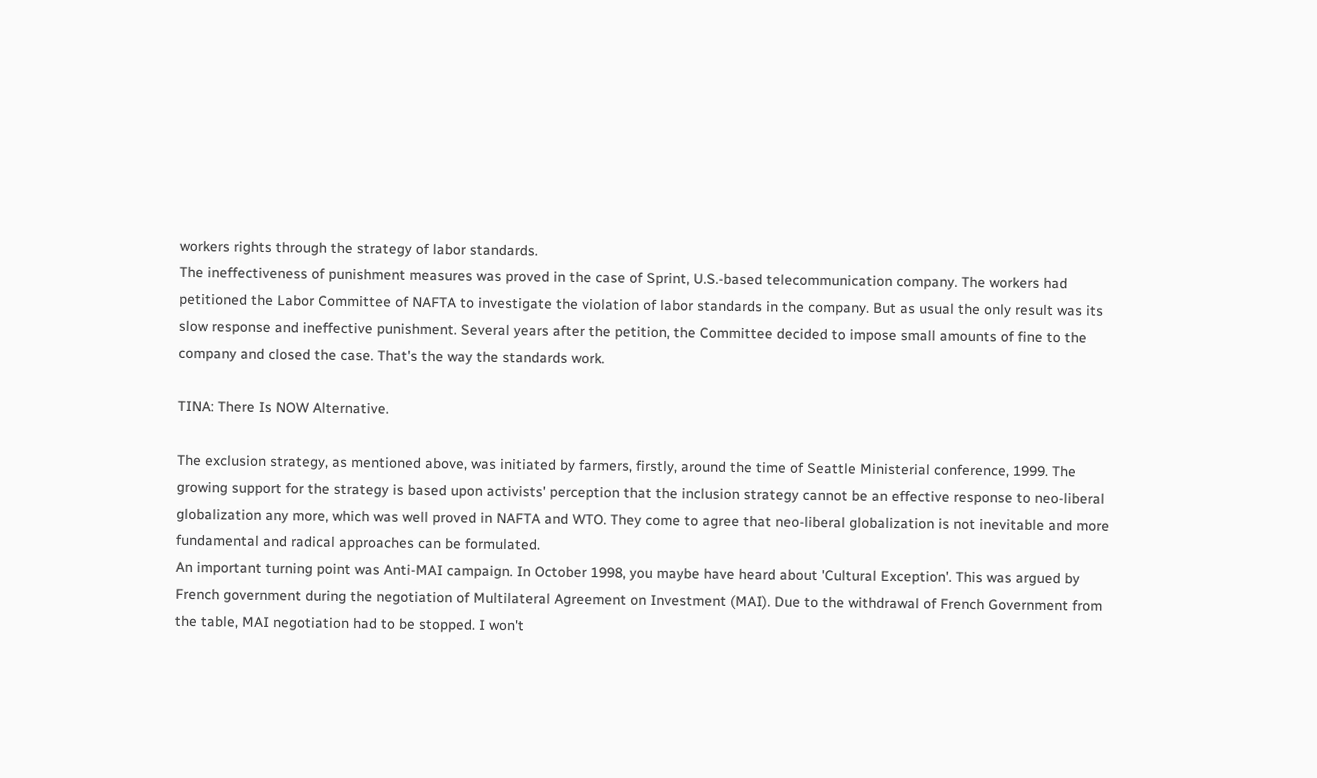workers rights through the strategy of labor standards.
The ineffectiveness of punishment measures was proved in the case of Sprint, U.S.-based telecommunication company. The workers had petitioned the Labor Committee of NAFTA to investigate the violation of labor standards in the company. But as usual the only result was its slow response and ineffective punishment. Several years after the petition, the Committee decided to impose small amounts of fine to the company and closed the case. That's the way the standards work.

TINA: There Is NOW Alternative.

The exclusion strategy, as mentioned above, was initiated by farmers, firstly, around the time of Seattle Ministerial conference, 1999. The growing support for the strategy is based upon activists' perception that the inclusion strategy cannot be an effective response to neo-liberal globalization any more, which was well proved in NAFTA and WTO. They come to agree that neo-liberal globalization is not inevitable and more fundamental and radical approaches can be formulated.
An important turning point was Anti-MAI campaign. In October 1998, you maybe have heard about 'Cultural Exception'. This was argued by French government during the negotiation of Multilateral Agreement on Investment (MAI). Due to the withdrawal of French Government from the table, MAI negotiation had to be stopped. I won't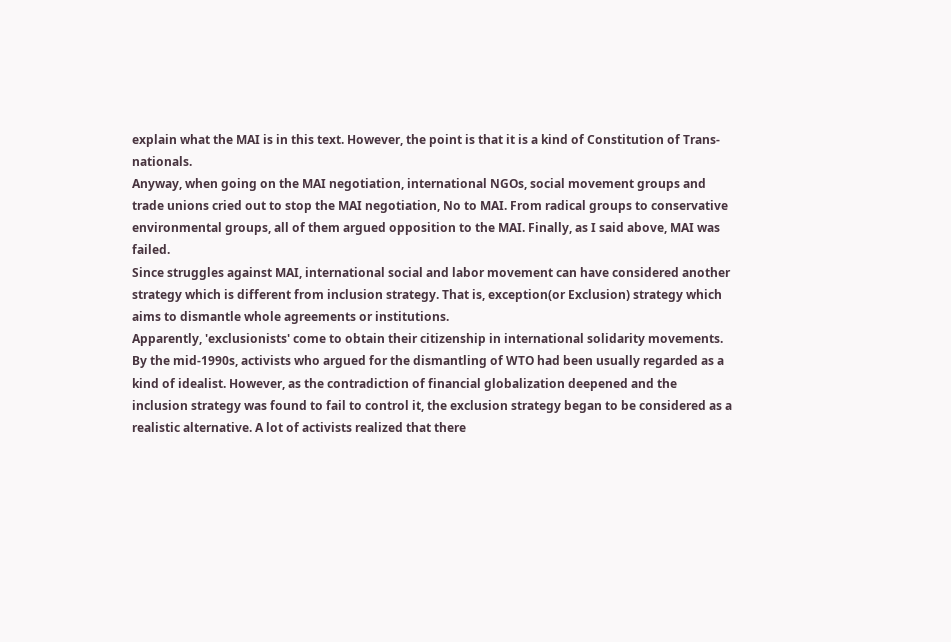explain what the MAI is in this text. However, the point is that it is a kind of Constitution of Trans-nationals.
Anyway, when going on the MAI negotiation, international NGOs, social movement groups and trade unions cried out to stop the MAI negotiation, No to MAI. From radical groups to conservative environmental groups, all of them argued opposition to the MAI. Finally, as I said above, MAI was failed.
Since struggles against MAI, international social and labor movement can have considered another strategy which is different from inclusion strategy. That is, exception(or Exclusion) strategy which aims to dismantle whole agreements or institutions.
Apparently, 'exclusionists' come to obtain their citizenship in international solidarity movements. By the mid-1990s, activists who argued for the dismantling of WTO had been usually regarded as a kind of idealist. However, as the contradiction of financial globalization deepened and the inclusion strategy was found to fail to control it, the exclusion strategy began to be considered as a realistic alternative. A lot of activists realized that there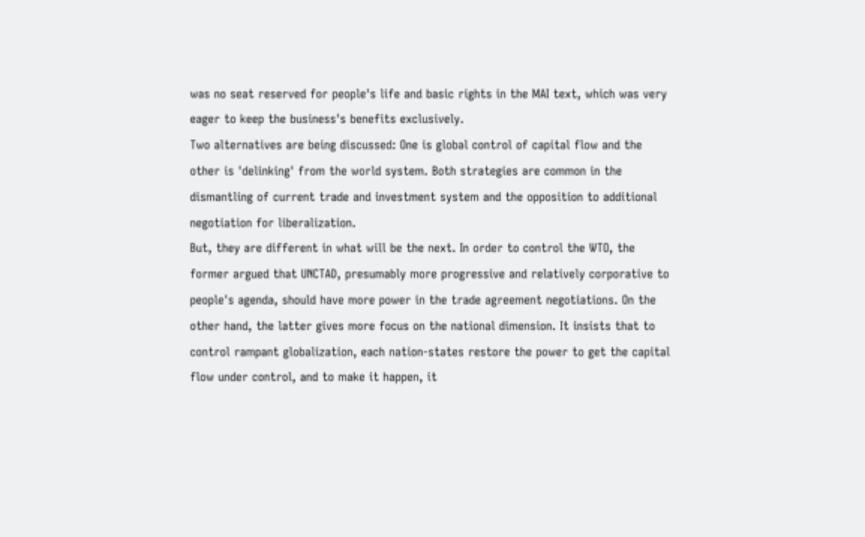was no seat reserved for people's life and basic rights in the MAI text, which was very eager to keep the business's benefits exclusively.
Two alternatives are being discussed: One is global control of capital flow and the other is 'delinking' from the world system. Both strategies are common in the dismantling of current trade and investment system and the opposition to additional negotiation for liberalization.
But, they are different in what will be the next. In order to control the WTO, the former argued that UNCTAD, presumably more progressive and relatively corporative to people's agenda, should have more power in the trade agreement negotiations. On the other hand, the latter gives more focus on the national dimension. It insists that to control rampant globalization, each nation-states restore the power to get the capital flow under control, and to make it happen, it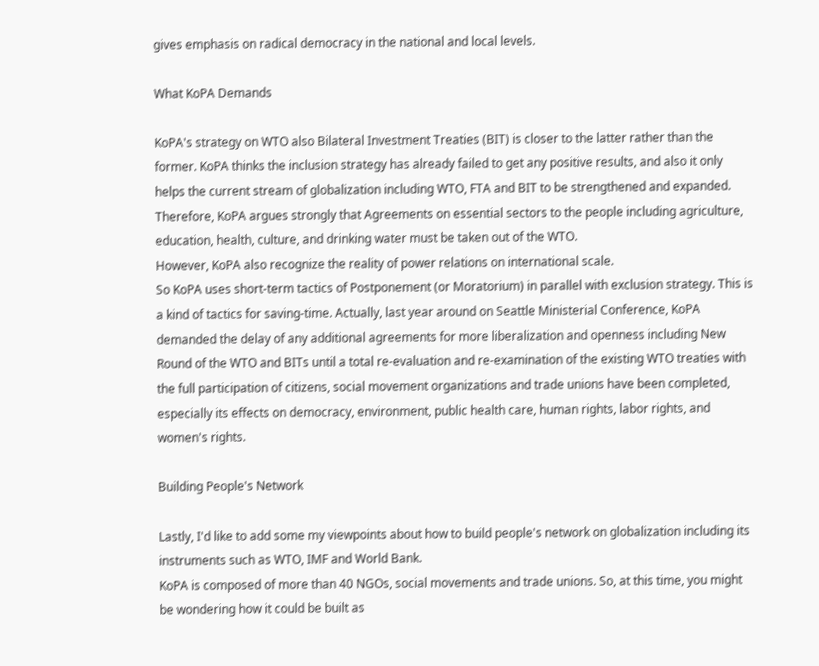gives emphasis on radical democracy in the national and local levels.

What KoPA Demands

KoPA's strategy on WTO also Bilateral Investment Treaties (BIT) is closer to the latter rather than the former. KoPA thinks the inclusion strategy has already failed to get any positive results, and also it only helps the current stream of globalization including WTO, FTA and BIT to be strengthened and expanded. Therefore, KoPA argues strongly that Agreements on essential sectors to the people including agriculture, education, health, culture, and drinking water must be taken out of the WTO.
However, KoPA also recognize the reality of power relations on international scale.
So KoPA uses short-term tactics of Postponement (or Moratorium) in parallel with exclusion strategy. This is a kind of tactics for saving-time. Actually, last year around on Seattle Ministerial Conference, KoPA demanded the delay of any additional agreements for more liberalization and openness including New Round of the WTO and BITs until a total re-evaluation and re-examination of the existing WTO treaties with the full participation of citizens, social movement organizations and trade unions have been completed, especially its effects on democracy, environment, public health care, human rights, labor rights, and women's rights.

Building People's Network

Lastly, I'd like to add some my viewpoints about how to build people's network on globalization including its instruments such as WTO, IMF and World Bank.
KoPA is composed of more than 40 NGOs, social movements and trade unions. So, at this time, you might be wondering how it could be built as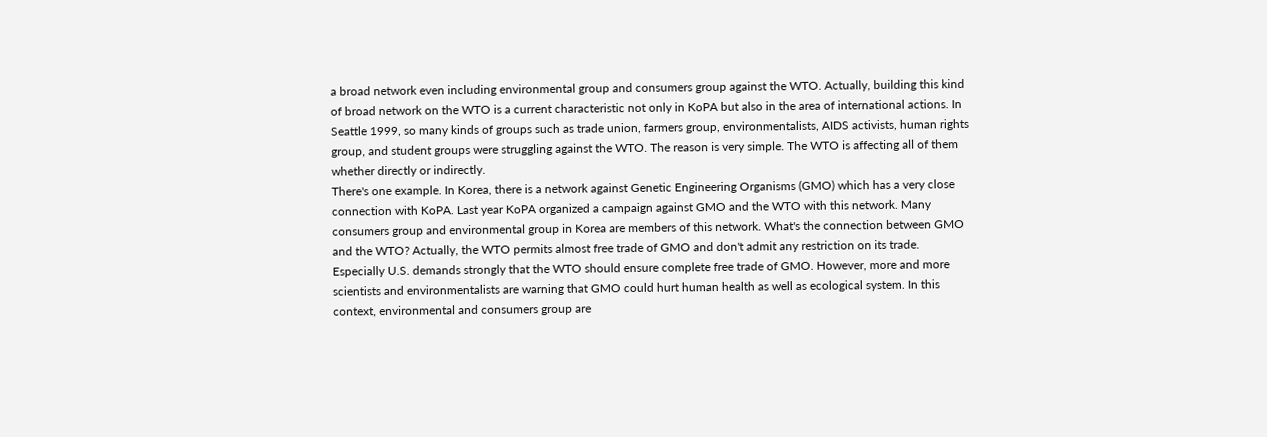a broad network even including environmental group and consumers group against the WTO. Actually, building this kind of broad network on the WTO is a current characteristic not only in KoPA but also in the area of international actions. In Seattle 1999, so many kinds of groups such as trade union, farmers group, environmentalists, AIDS activists, human rights group, and student groups were struggling against the WTO. The reason is very simple. The WTO is affecting all of them whether directly or indirectly.
There's one example. In Korea, there is a network against Genetic Engineering Organisms (GMO) which has a very close connection with KoPA. Last year KoPA organized a campaign against GMO and the WTO with this network. Many consumers group and environmental group in Korea are members of this network. What's the connection between GMO and the WTO? Actually, the WTO permits almost free trade of GMO and don't admit any restriction on its trade.
Especially U.S. demands strongly that the WTO should ensure complete free trade of GMO. However, more and more scientists and environmentalists are warning that GMO could hurt human health as well as ecological system. In this context, environmental and consumers group are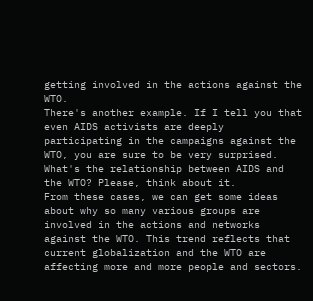getting involved in the actions against the WTO.
There's another example. If I tell you that even AIDS activists are deeply participating in the campaigns against the WTO, you are sure to be very surprised. What's the relationship between AIDS and the WTO? Please, think about it.
From these cases, we can get some ideas about why so many various groups are involved in the actions and networks against the WTO. This trend reflects that current globalization and the WTO are affecting more and more people and sectors.